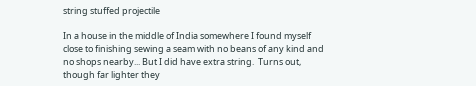string stuffed projectile

In a house in the middle of India somewhere I found myself close to finishing sewing a seam with no beans of any kind and no shops nearby... But I did have extra string.  Turns out, though far lighter they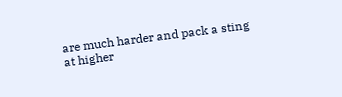are much harder and pack a sting at higher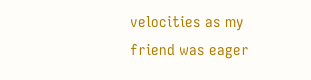velocities as my friend was eager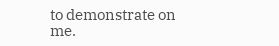to demonstrate on me.